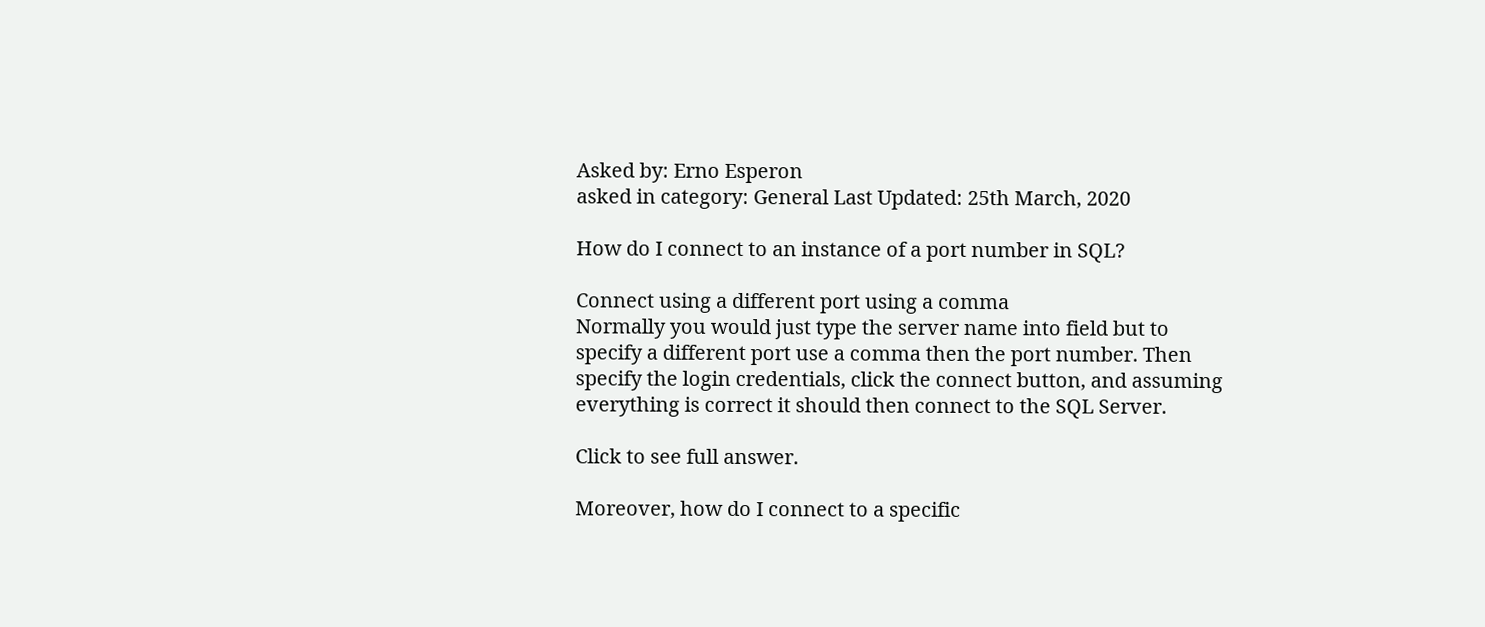Asked by: Erno Esperon
asked in category: General Last Updated: 25th March, 2020

How do I connect to an instance of a port number in SQL?

Connect using a different port using a comma
Normally you would just type the server name into field but to specify a different port use a comma then the port number. Then specify the login credentials, click the connect button, and assuming everything is correct it should then connect to the SQL Server.

Click to see full answer.

Moreover, how do I connect to a specific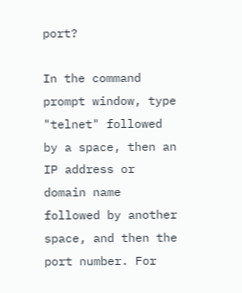port?

In the command prompt window, type "telnet" followed by a space, then an IP address or domain name followed by another space, and then the port number. For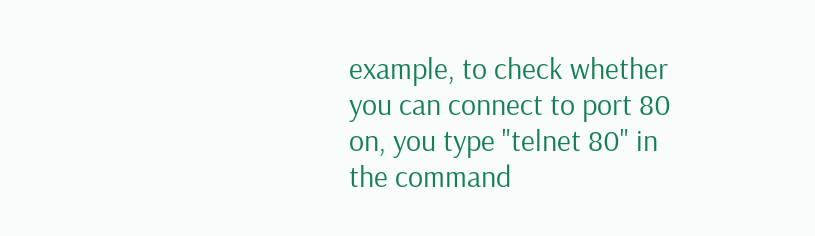example, to check whether you can connect to port 80 on, you type "telnet 80" in the command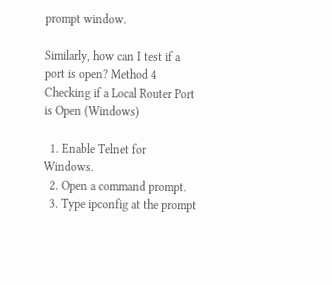prompt window.

Similarly, how can I test if a port is open? Method 4 Checking if a Local Router Port is Open (Windows)

  1. Enable Telnet for Windows.
  2. Open a command prompt.
  3. Type ipconfig at the prompt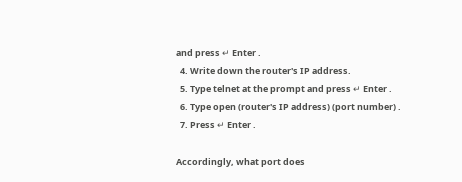and press ↵ Enter .
  4. Write down the router's IP address.
  5. Type telnet at the prompt and press ↵ Enter .
  6. Type open (router's IP address) (port number) .
  7. Press ↵ Enter .

Accordingly, what port does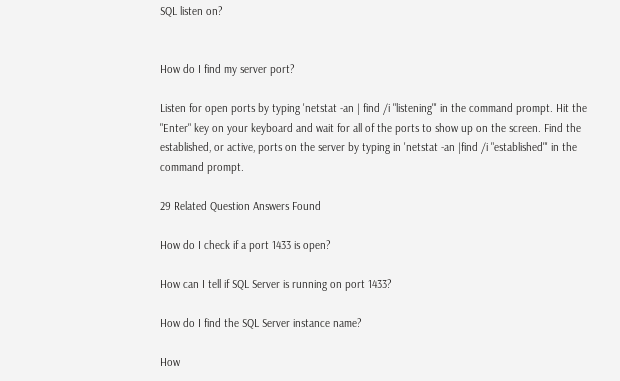SQL listen on?


How do I find my server port?

Listen for open ports by typing 'netstat -an | find /i "listening"' in the command prompt. Hit the "Enter" key on your keyboard and wait for all of the ports to show up on the screen. Find the established, or active, ports on the server by typing in 'netstat -an |find /i "established"' in the command prompt.

29 Related Question Answers Found

How do I check if a port 1433 is open?

How can I tell if SQL Server is running on port 1433?

How do I find the SQL Server instance name?

How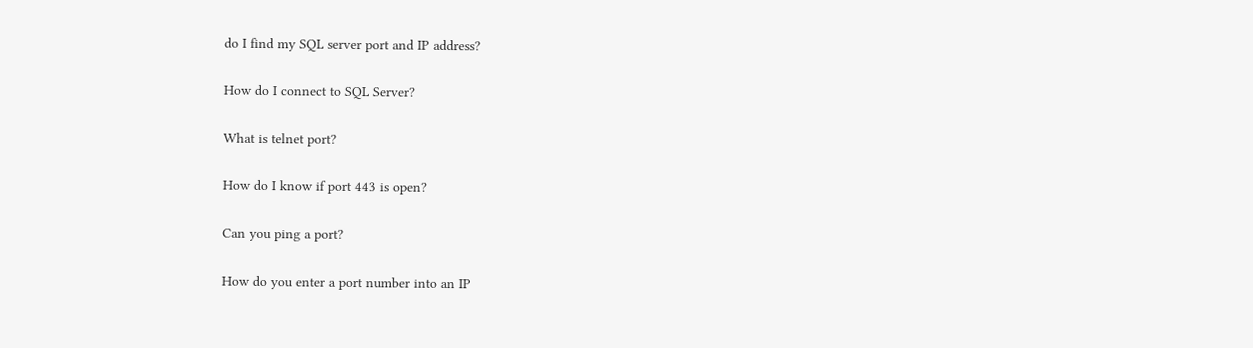do I find my SQL server port and IP address?

How do I connect to SQL Server?

What is telnet port?

How do I know if port 443 is open?

Can you ping a port?

How do you enter a port number into an IP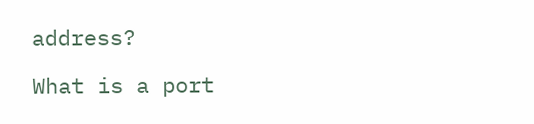address?

What is a port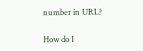number in URL?

How do I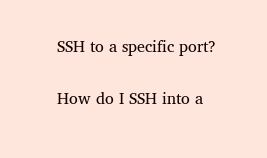SSH to a specific port?

How do I SSH into a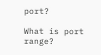port?

What is port range?